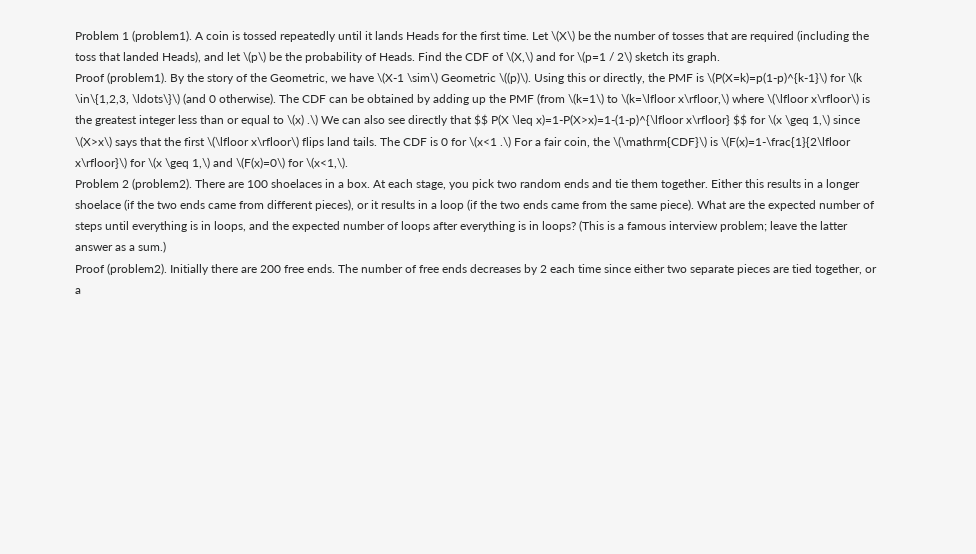Problem 1 (problem1). A coin is tossed repeatedly until it lands Heads for the first time. Let \(X\) be the number of tosses that are required (including the toss that landed Heads), and let \(p\) be the probability of Heads. Find the CDF of \(X,\) and for \(p=1 / 2\) sketch its graph.
Proof (problem1). By the story of the Geometric, we have \(X-1 \sim\) Geometric \((p)\). Using this or directly, the PMF is \(P(X=k)=p(1-p)^{k-1}\) for \(k \in\{1,2,3, \ldots\}\) (and 0 otherwise). The CDF can be obtained by adding up the PMF (from \(k=1\) to \(k=\lfloor x\rfloor,\) where \(\lfloor x\rfloor\) is the greatest integer less than or equal to \(x) .\) We can also see directly that $$ P(X \leq x)=1-P(X>x)=1-(1-p)^{\lfloor x\rfloor} $$ for \(x \geq 1,\) since \(X>x\) says that the first \(\lfloor x\rfloor\) flips land tails. The CDF is 0 for \(x<1 .\) For a fair coin, the \(\mathrm{CDF}\) is \(F(x)=1-\frac{1}{2\lfloor x\rfloor}\) for \(x \geq 1,\) and \(F(x)=0\) for \(x<1,\).
Problem 2 (problem2). There are 100 shoelaces in a box. At each stage, you pick two random ends and tie them together. Either this results in a longer shoelace (if the two ends came from different pieces), or it results in a loop (if the two ends came from the same piece). What are the expected number of steps until everything is in loops, and the expected number of loops after everything is in loops? (This is a famous interview problem; leave the latter answer as a sum.)
Proof (problem2). Initially there are 200 free ends. The number of free ends decreases by 2 each time since either two separate pieces are tied together, or a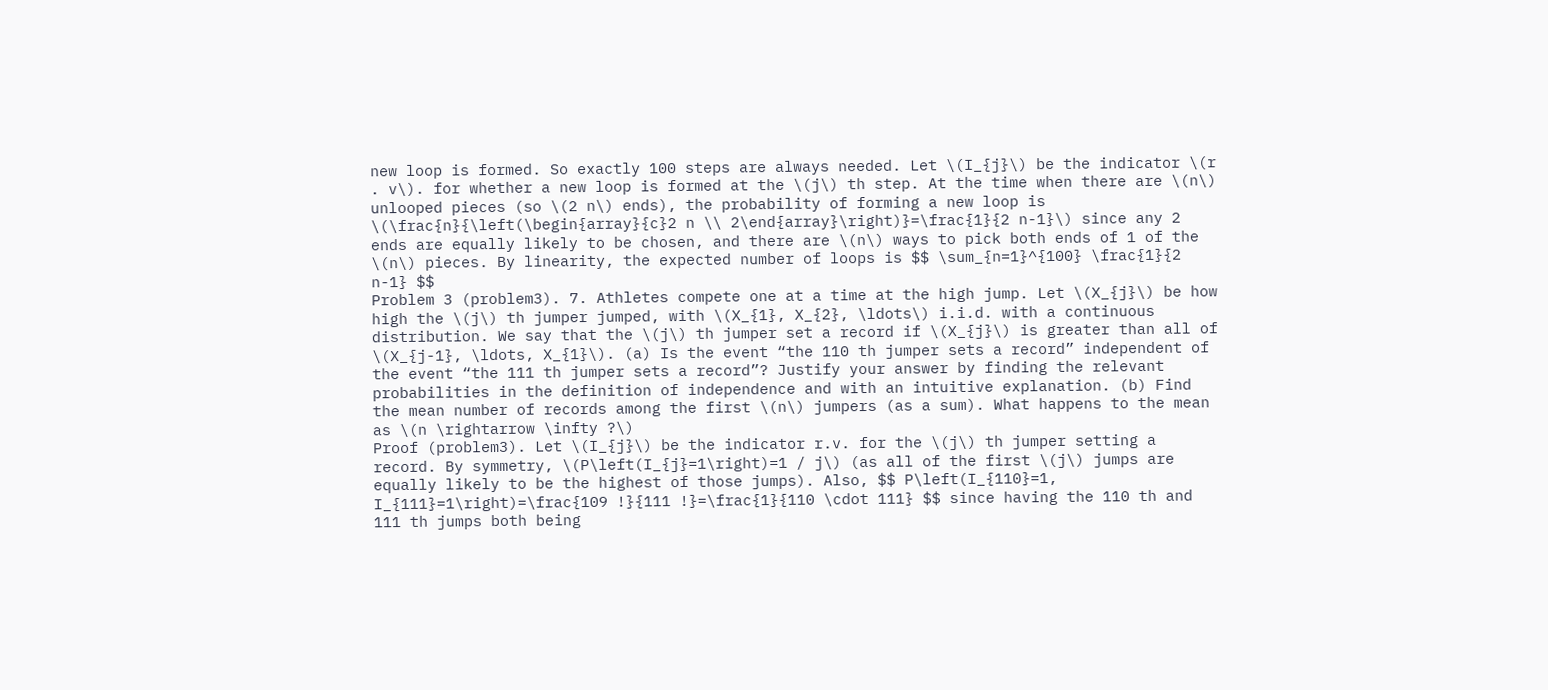new loop is formed. So exactly 100 steps are always needed. Let \(I_{j}\) be the indicator \(r . v\). for whether a new loop is formed at the \(j\) th step. At the time when there are \(n\) unlooped pieces (so \(2 n\) ends), the probability of forming a new loop is \(\frac{n}{\left(\begin{array}{c}2 n \\ 2\end{array}\right)}=\frac{1}{2 n-1}\) since any 2 ends are equally likely to be chosen, and there are \(n\) ways to pick both ends of 1 of the \(n\) pieces. By linearity, the expected number of loops is $$ \sum_{n=1}^{100} \frac{1}{2 n-1} $$
Problem 3 (problem3). 7. Athletes compete one at a time at the high jump. Let \(X_{j}\) be how high the \(j\) th jumper jumped, with \(X_{1}, X_{2}, \ldots\) i.i.d. with a continuous distribution. We say that the \(j\) th jumper set a record if \(X_{j}\) is greater than all of \(X_{j-1}, \ldots, X_{1}\). (a) Is the event “the 110 th jumper sets a record” independent of the event “the 111 th jumper sets a record”? Justify your answer by finding the relevant probabilities in the definition of independence and with an intuitive explanation. (b) Find the mean number of records among the first \(n\) jumpers (as a sum). What happens to the mean as \(n \rightarrow \infty ?\)
Proof (problem3). Let \(I_{j}\) be the indicator r.v. for the \(j\) th jumper setting a record. By symmetry, \(P\left(I_{j}=1\right)=1 / j\) (as all of the first \(j\) jumps are equally likely to be the highest of those jumps). Also, $$ P\left(I_{110}=1, I_{111}=1\right)=\frac{109 !}{111 !}=\frac{1}{110 \cdot 111} $$ since having the 110 th and 111 th jumps both being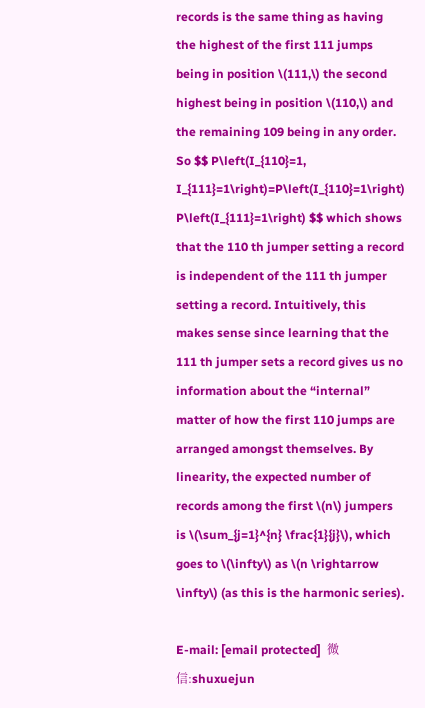records is the same thing as having the highest of the first 111 jumps being in position \(111,\) the second highest being in position \(110,\) and the remaining 109 being in any order. So $$ P\left(I_{110}=1, I_{111}=1\right)=P\left(I_{110}=1\right) P\left(I_{111}=1\right) $$ which shows that the 110 th jumper setting a record is independent of the 111 th jumper setting a record. Intuitively, this makes sense since learning that the 111 th jumper sets a record gives us no information about the “internal” matter of how the first 110 jumps are arranged amongst themselves. By linearity, the expected number of records among the first \(n\) jumpers is \(\sum_{j=1}^{n} \frac{1}{j}\), which goes to \(\infty\) as \(n \rightarrow \infty\) (as this is the harmonic series).

E-mail: [email protected]  微信:shuxuejun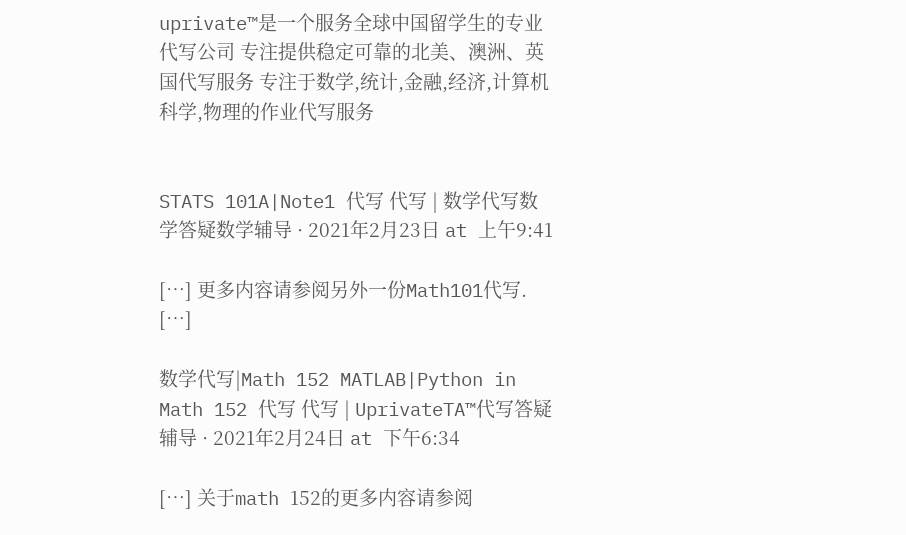uprivate™是一个服务全球中国留学生的专业代写公司 专注提供稳定可靠的北美、澳洲、英国代写服务 专注于数学,统计,金融,经济,计算机科学,物理的作业代写服务


STATS 101A|Note1 代写 代写 | 数学代写数学答疑数学辅导 · 2021年2月23日 at 上午9:41

[…] 更多内容请参阅另外一份Math101代写. […]

数学代写|Math 152 MATLAB|Python in Math 152 代写 代写 | UprivateTA™代写答疑辅导 · 2021年2月24日 at 下午6:34

[…] 关于math 152的更多内容请参阅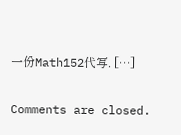一份Math152代写. […]

Comments are closed.